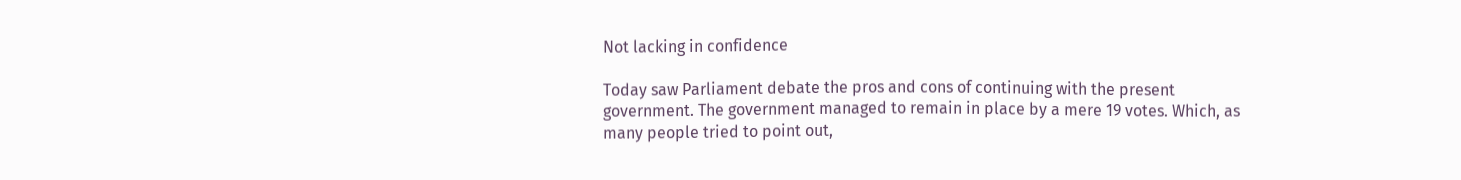Not lacking in confidence

Today saw Parliament debate the pros and cons of continuing with the present government. The government managed to remain in place by a mere 19 votes. Which, as many people tried to point out,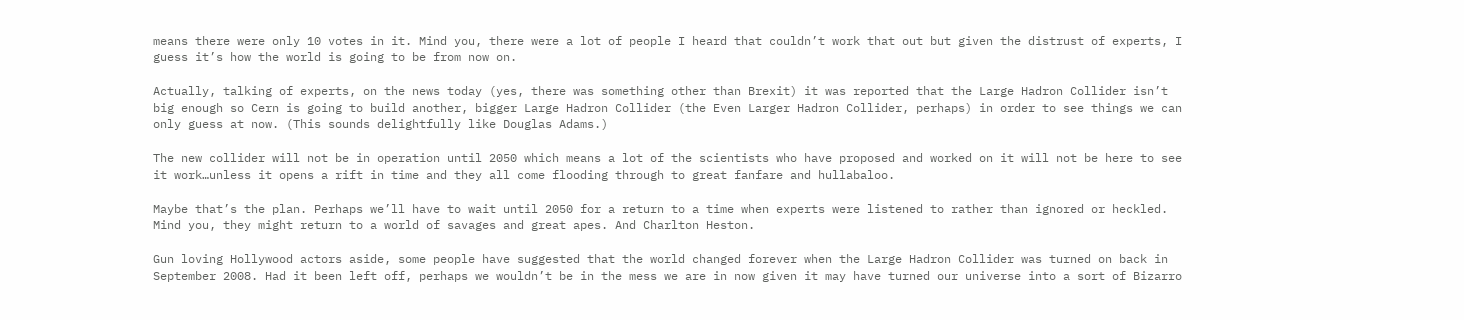means there were only 10 votes in it. Mind you, there were a lot of people I heard that couldn’t work that out but given the distrust of experts, I guess it’s how the world is going to be from now on.

Actually, talking of experts, on the news today (yes, there was something other than Brexit) it was reported that the Large Hadron Collider isn’t big enough so Cern is going to build another, bigger Large Hadron Collider (the Even Larger Hadron Collider, perhaps) in order to see things we can only guess at now. (This sounds delightfully like Douglas Adams.)

The new collider will not be in operation until 2050 which means a lot of the scientists who have proposed and worked on it will not be here to see it work…unless it opens a rift in time and they all come flooding through to great fanfare and hullabaloo.

Maybe that’s the plan. Perhaps we’ll have to wait until 2050 for a return to a time when experts were listened to rather than ignored or heckled. Mind you, they might return to a world of savages and great apes. And Charlton Heston.

Gun loving Hollywood actors aside, some people have suggested that the world changed forever when the Large Hadron Collider was turned on back in September 2008. Had it been left off, perhaps we wouldn’t be in the mess we are in now given it may have turned our universe into a sort of Bizarro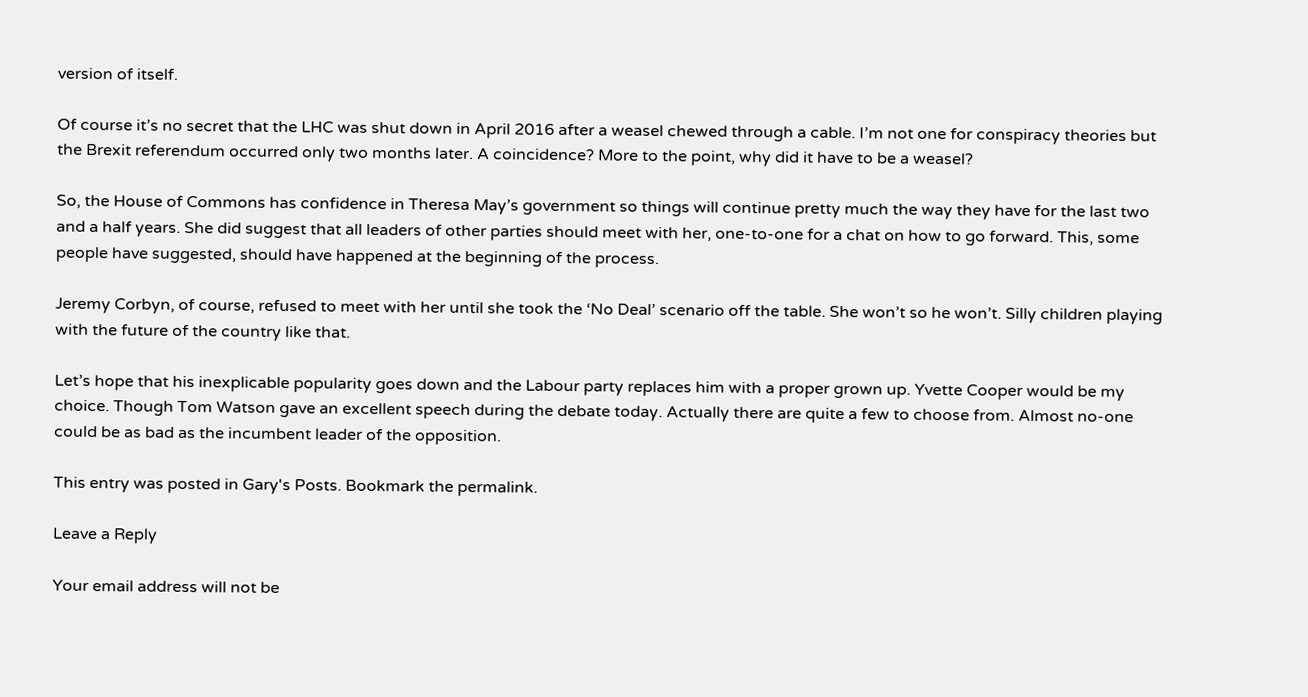version of itself.

Of course it’s no secret that the LHC was shut down in April 2016 after a weasel chewed through a cable. I’m not one for conspiracy theories but the Brexit referendum occurred only two months later. A coincidence? More to the point, why did it have to be a weasel?

So, the House of Commons has confidence in Theresa May’s government so things will continue pretty much the way they have for the last two and a half years. She did suggest that all leaders of other parties should meet with her, one-to-one for a chat on how to go forward. This, some people have suggested, should have happened at the beginning of the process.

Jeremy Corbyn, of course, refused to meet with her until she took the ‘No Deal’ scenario off the table. She won’t so he won’t. Silly children playing with the future of the country like that.

Let’s hope that his inexplicable popularity goes down and the Labour party replaces him with a proper grown up. Yvette Cooper would be my choice. Though Tom Watson gave an excellent speech during the debate today. Actually there are quite a few to choose from. Almost no-one could be as bad as the incumbent leader of the opposition.

This entry was posted in Gary's Posts. Bookmark the permalink.

Leave a Reply

Your email address will not be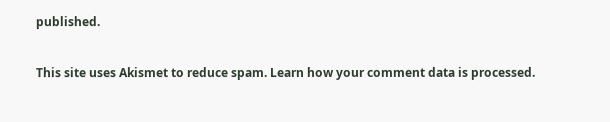published.

This site uses Akismet to reduce spam. Learn how your comment data is processed.